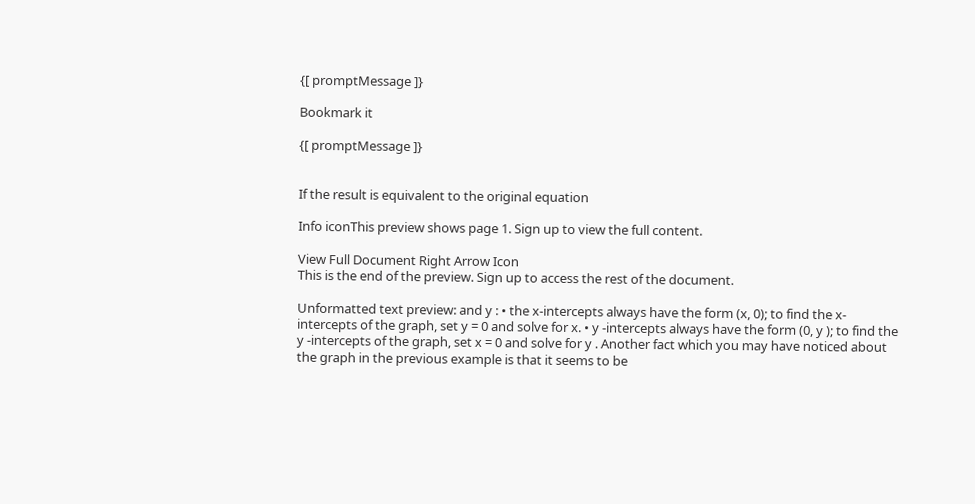{[ promptMessage ]}

Bookmark it

{[ promptMessage ]}


If the result is equivalent to the original equation

Info iconThis preview shows page 1. Sign up to view the full content.

View Full Document Right Arrow Icon
This is the end of the preview. Sign up to access the rest of the document.

Unformatted text preview: and y : • the x-intercepts always have the form (x, 0); to find the x-intercepts of the graph, set y = 0 and solve for x. • y -intercepts always have the form (0, y ); to find the y -intercepts of the graph, set x = 0 and solve for y . Another fact which you may have noticed about the graph in the previous example is that it seems to be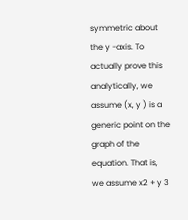symmetric about the y -axis. To actually prove this analytically, we assume (x, y ) is a generic point on the graph of the equation. That is, we assume x2 + y 3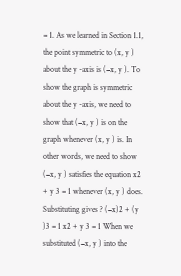= 1. As we learned in Section 1.1, the point symmetric to (x, y ) about the y -axis is (−x, y ). To show the graph is symmetric about the y -axis, we need to show that (−x, y ) is on the graph whenever (x, y ) is. In other words, we need to show (−x, y ) satisfies the equation x2 + y 3 = 1 whenever (x, y ) does. Substituting gives ? (−x)2 + (y )3 = 1 x2 + y 3 = 1 When we substituted (−x, y ) into the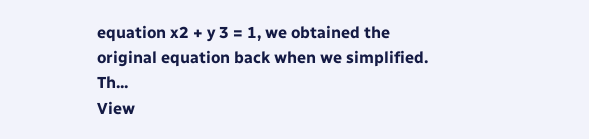equation x2 + y 3 = 1, we obtained the original equation back when we simplified. Th...
View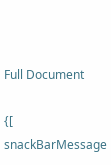Full Document

{[ snackBarMessage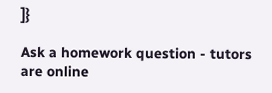]}

Ask a homework question - tutors are online